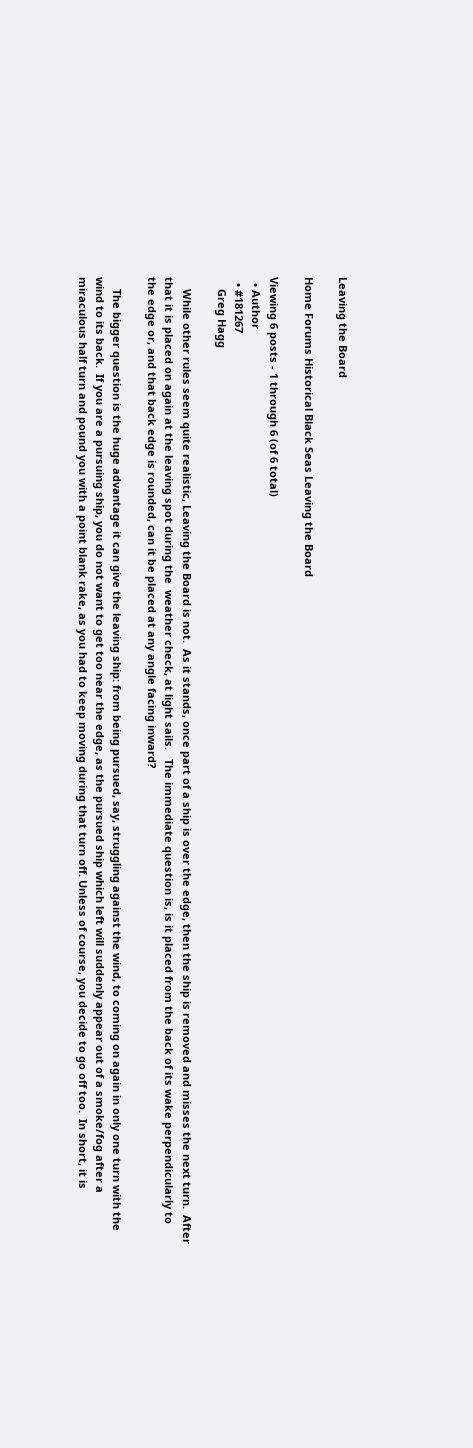Leaving the Board

Home Forums Historical Black Seas Leaving the Board

Viewing 6 posts - 1 through 6 (of 6 total)
  • Author
  • #181267
    Greg Hagg

    While other rules seem quite realistic, Leaving the Board is not.  As it stands, once part of a ship is over the edge, then the ship is removed and misses the next turn.  After that it is placed on again at the leaving spot during the  weather check, at light sails.   The immediate question is, is it placed from the back of its wake perpendicularly to the edge or, and that back edge is rounded, can it be placed at any angle facing inward?

    The bigger question is the huge advantage it can give the leaving ship: from being pursued, say, struggling against the wind, to coming on again in only one turn with the wind to its back.  If you are a pursuing ship, you do not want to get too near the edge, as the pursued ship which left will suddenly appear out of a smoke/fog after a miraculous half turn and pound you with a point blank rake, as you had to keep moving during that turn off. Unless of course, you decide to go off too.  In short, it is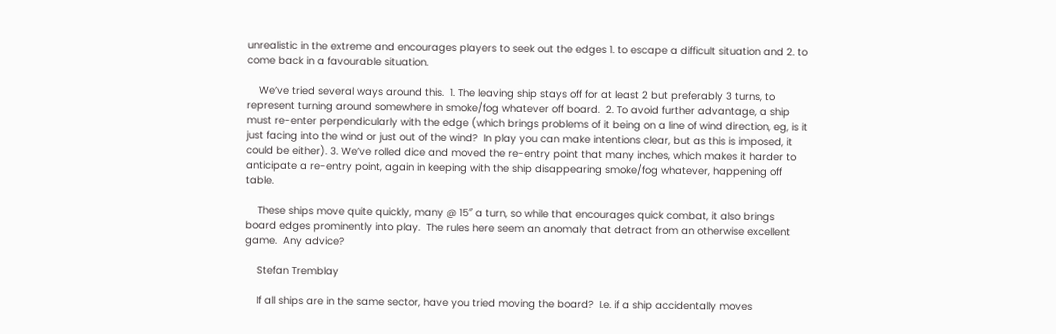unrealistic in the extreme and encourages players to seek out the edges 1. to escape a difficult situation and 2. to come back in a favourable situation.

    We’ve tried several ways around this.  1. The leaving ship stays off for at least 2 but preferably 3 turns, to represent turning around somewhere in smoke/fog whatever off board.  2. To avoid further advantage, a ship must re-enter perpendicularly with the edge (which brings problems of it being on a line of wind direction, eg, is it just facing into the wind or just out of the wind?  In play you can make intentions clear, but as this is imposed, it could be either). 3. We’ve rolled dice and moved the re-entry point that many inches, which makes it harder to anticipate a re-entry point, again in keeping with the ship disappearing smoke/fog whatever, happening off table.

    These ships move quite quickly, many @ 15″ a turn, so while that encourages quick combat, it also brings board edges prominently into play.  The rules here seem an anomaly that detract from an otherwise excellent game.  Any advice?

    Stefan Tremblay

    If all ships are in the same sector, have you tried moving the board?  I.e. if a ship accidentally moves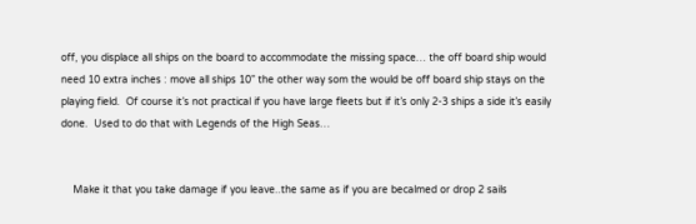off, you displace all ships on the board to accommodate the missing space… the off board ship would need 10 extra inches : move all ships 10” the other way som the would be off board ship stays on the playing field.  Of course it’s not practical if you have large fleets but if it’s only 2-3 ships a side it’s easily done.  Used to do that with Legends of the High Seas…


    Make it that you take damage if you leave..the same as if you are becalmed or drop 2 sails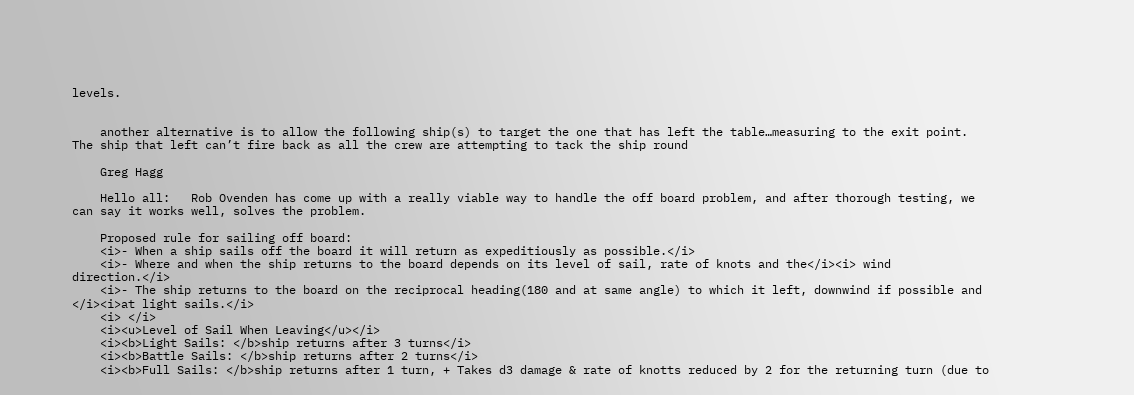levels.


    another alternative is to allow the following ship(s) to target the one that has left the table…measuring to the exit point.  The ship that left can’t fire back as all the crew are attempting to tack the ship round

    Greg Hagg

    Hello all:   Rob Ovenden has come up with a really viable way to handle the off board problem, and after thorough testing, we can say it works well, solves the problem.

    Proposed rule for sailing off board:
    <i>- When a ship sails off the board it will return as expeditiously as possible.</i>
    <i>- Where and when the ship returns to the board depends on its level of sail, rate of knots and the</i><i> wind direction.</i>
    <i>- The ship returns to the board on the reciprocal heading(180 and at same angle) to which it left, downwind if possible and </i><i>at light sails.</i>
    <i> </i>
    <i><u>Level of Sail When Leaving</u></i>
    <i><b>Light Sails: </b>ship returns after 3 turns</i>
    <i><b>Battle Sails: </b>ship returns after 2 turns</i>
    <i><b>Full Sails: </b>ship returns after 1 turn, + Takes d3 damage & rate of knotts reduced by 2 for the returning turn (due to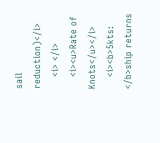sail reduction)</i>
    <i> </i>
    <i><u>Rate of Knots</u></i>
    <i><b>5kts: </b>ship returns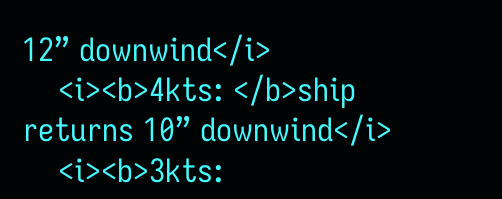12” downwind</i>
    <i><b>4kts: </b>ship returns 10” downwind</i>
    <i><b>3kts: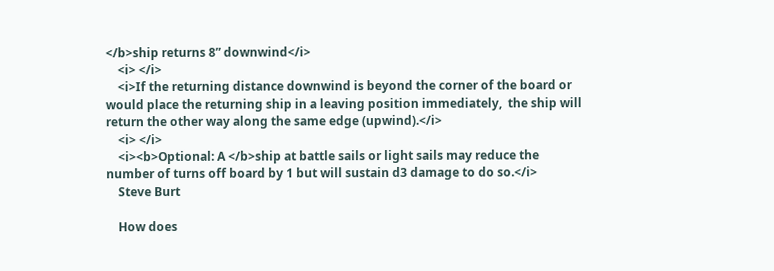</b>ship returns 8” downwind</i>
    <i> </i>
    <i>If the returning distance downwind is beyond the corner of the board or would place the returning ship in a leaving position immediately,  the ship will return the other way along the same edge (upwind).</i>
    <i> </i>
    <i><b>Optional: A </b>ship at battle sails or light sails may reduce the number of turns off board by 1 but will sustain d3 damage to do so.</i>
    Steve Burt

    How does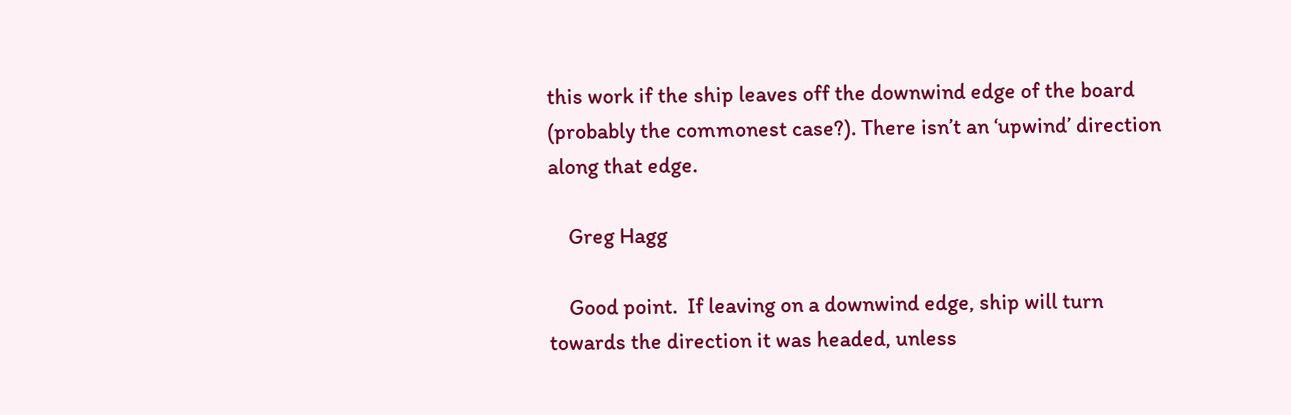this work if the ship leaves off the downwind edge of the board (probably the commonest case?). There isn’t an ‘upwind’ direction along that edge.

    Greg Hagg

    Good point.  If leaving on a downwind edge, ship will turn towards the direction it was headed, unless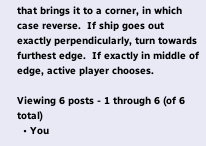that brings it to a corner, in which case reverse.  If ship goes out exactly perpendicularly, turn towards furthest edge.  If exactly in middle of edge, active player chooses.

Viewing 6 posts - 1 through 6 (of 6 total)
  • You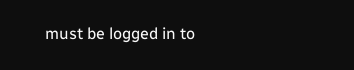must be logged in to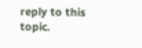reply to this topic.